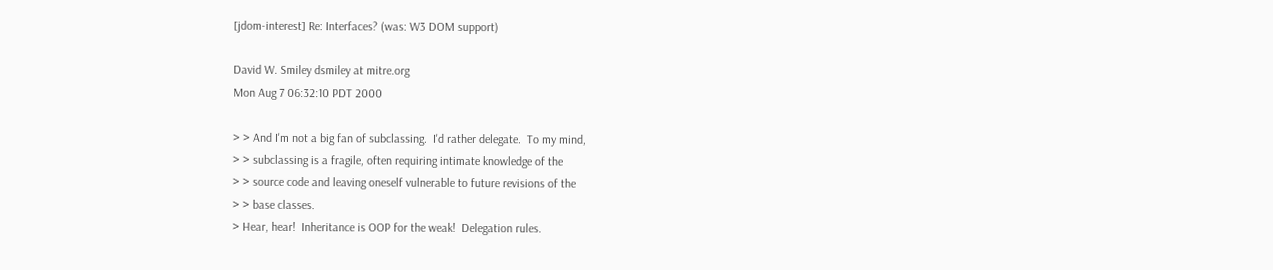[jdom-interest] Re: Interfaces? (was: W3 DOM support)

David W. Smiley dsmiley at mitre.org
Mon Aug 7 06:32:10 PDT 2000

> > And I'm not a big fan of subclassing.  I'd rather delegate.  To my mind,
> > subclassing is a fragile, often requiring intimate knowledge of the
> > source code and leaving oneself vulnerable to future revisions of the
> > base classes.
> Hear, hear!  Inheritance is OOP for the weak!  Delegation rules.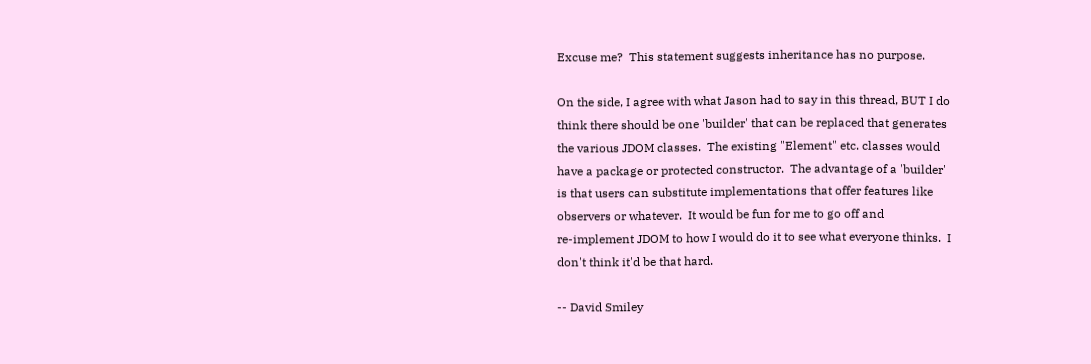Excuse me?  This statement suggests inheritance has no purpose.

On the side, I agree with what Jason had to say in this thread, BUT I do
think there should be one 'builder' that can be replaced that generates
the various JDOM classes.  The existing "Element" etc. classes would
have a package or protected constructor.  The advantage of a 'builder'
is that users can substitute implementations that offer features like
observers or whatever.  It would be fun for me to go off and
re-implement JDOM to how I would do it to see what everyone thinks.  I
don't think it'd be that hard.

-- David Smiley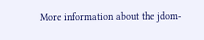More information about the jdom-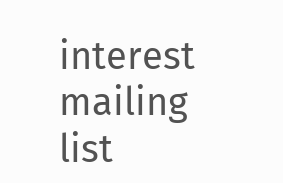interest mailing list